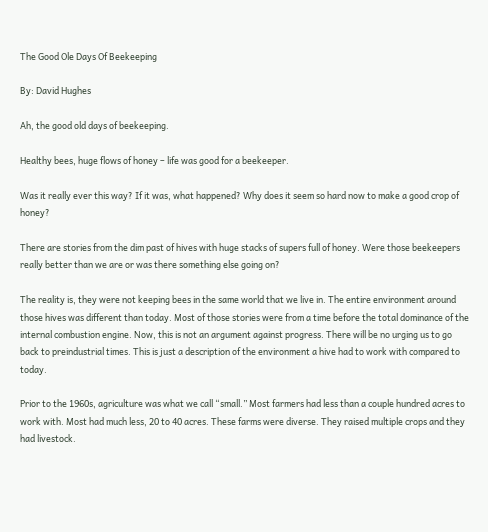The Good Ole Days Of Beekeeping

By: David Hughes

Ah, the good old days of beekeeping.

Healthy bees, huge flows of honey – life was good for a beekeeper.

Was it really ever this way? If it was, what happened? Why does it seem so hard now to make a good crop of honey?

There are stories from the dim past of hives with huge stacks of supers full of honey. Were those beekeepers really better than we are or was there something else going on?

The reality is, they were not keeping bees in the same world that we live in. The entire environment around those hives was different than today. Most of those stories were from a time before the total dominance of the internal combustion engine. Now, this is not an argument against progress. There will be no urging us to go back to preindustrial times. This is just a description of the environment a hive had to work with compared to today.

Prior to the 1960s, agriculture was what we call “small.” Most farmers had less than a couple hundred acres to work with. Most had much less, 20 to 40 acres. These farms were diverse. They raised multiple crops and they had livestock.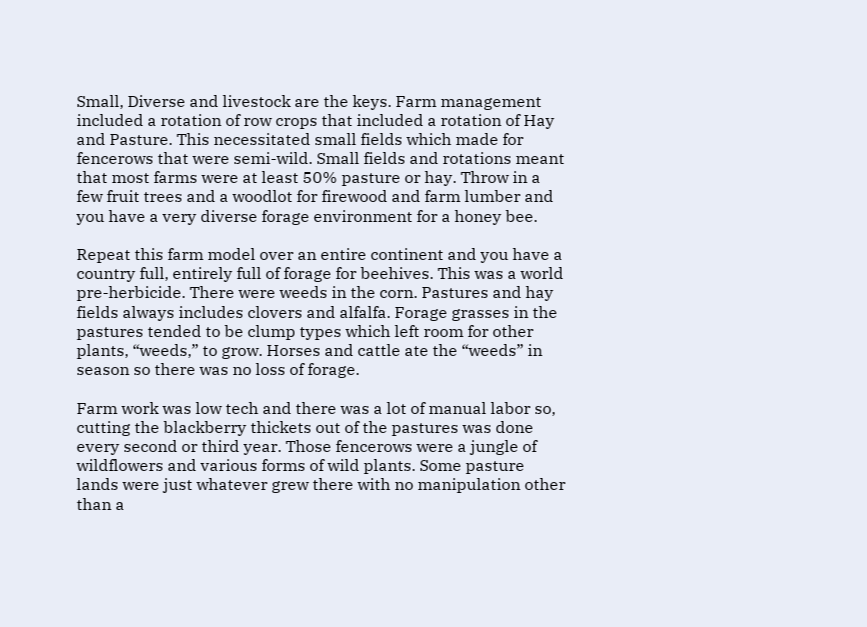Small, Diverse and livestock are the keys. Farm management included a rotation of row crops that included a rotation of Hay and Pasture. This necessitated small fields which made for fencerows that were semi-wild. Small fields and rotations meant that most farms were at least 50% pasture or hay. Throw in a few fruit trees and a woodlot for firewood and farm lumber and you have a very diverse forage environment for a honey bee.

Repeat this farm model over an entire continent and you have a country full, entirely full of forage for beehives. This was a world pre-herbicide. There were weeds in the corn. Pastures and hay fields always includes clovers and alfalfa. Forage grasses in the pastures tended to be clump types which left room for other plants, “weeds,” to grow. Horses and cattle ate the “weeds” in season so there was no loss of forage.

Farm work was low tech and there was a lot of manual labor so, cutting the blackberry thickets out of the pastures was done every second or third year. Those fencerows were a jungle of wildflowers and various forms of wild plants. Some pasture lands were just whatever grew there with no manipulation other than a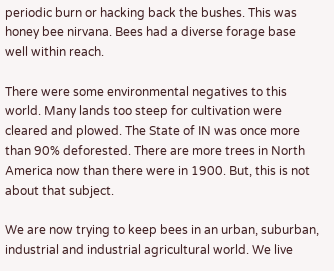periodic burn or hacking back the bushes. This was honey bee nirvana. Bees had a diverse forage base well within reach.

There were some environmental negatives to this world. Many lands too steep for cultivation were cleared and plowed. The State of IN was once more than 90% deforested. There are more trees in North America now than there were in 1900. But, this is not about that subject.

We are now trying to keep bees in an urban, suburban, industrial and industrial agricultural world. We live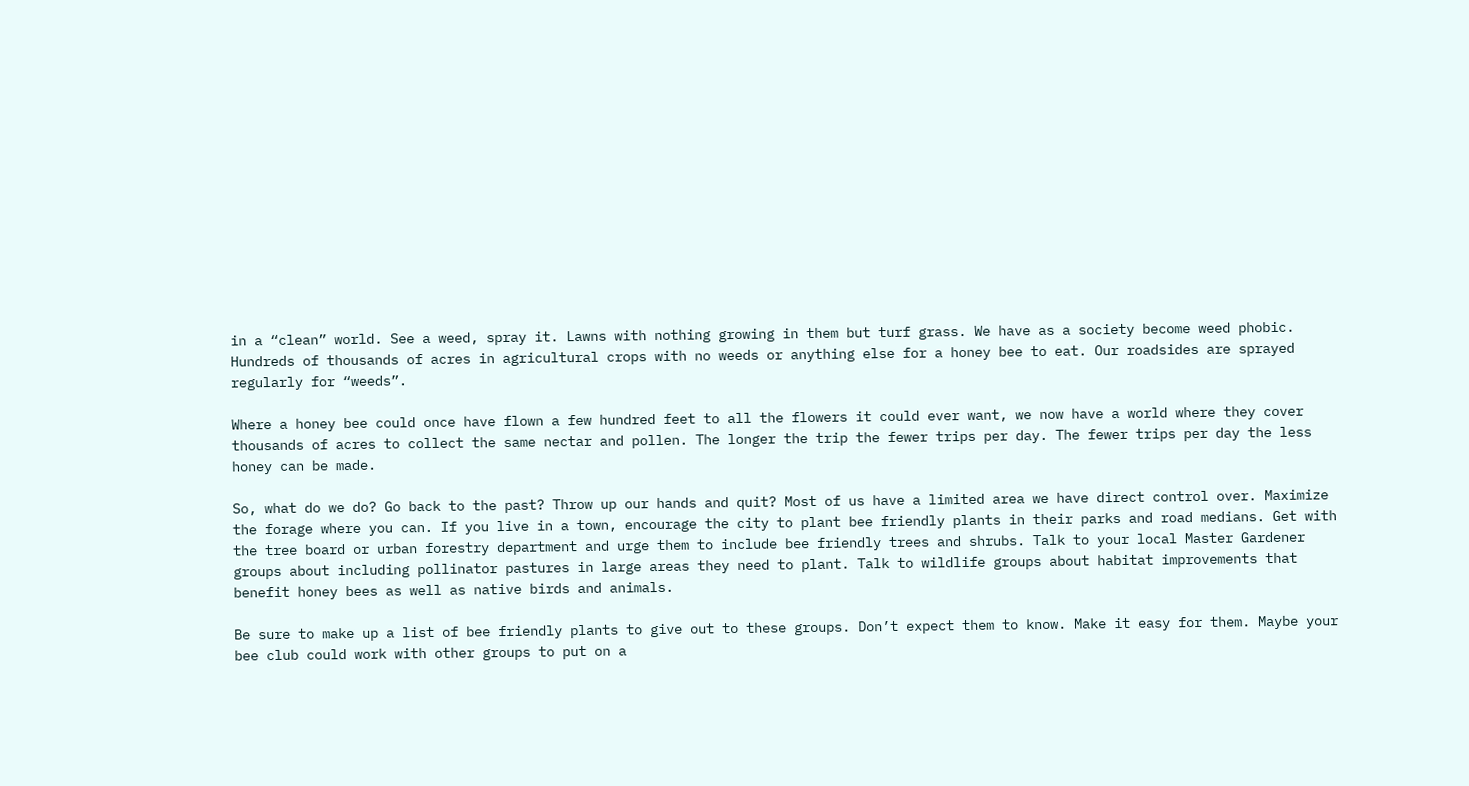in a “clean” world. See a weed, spray it. Lawns with nothing growing in them but turf grass. We have as a society become weed phobic. Hundreds of thousands of acres in agricultural crops with no weeds or anything else for a honey bee to eat. Our roadsides are sprayed regularly for “weeds”.

Where a honey bee could once have flown a few hundred feet to all the flowers it could ever want, we now have a world where they cover thousands of acres to collect the same nectar and pollen. The longer the trip the fewer trips per day. The fewer trips per day the less honey can be made.

So, what do we do? Go back to the past? Throw up our hands and quit? Most of us have a limited area we have direct control over. Maximize the forage where you can. If you live in a town, encourage the city to plant bee friendly plants in their parks and road medians. Get with the tree board or urban forestry department and urge them to include bee friendly trees and shrubs. Talk to your local Master Gardener groups about including pollinator pastures in large areas they need to plant. Talk to wildlife groups about habitat improvements that benefit honey bees as well as native birds and animals.

Be sure to make up a list of bee friendly plants to give out to these groups. Don’t expect them to know. Make it easy for them. Maybe your bee club could work with other groups to put on a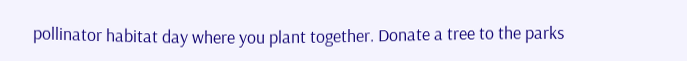pollinator habitat day where you plant together. Donate a tree to the parks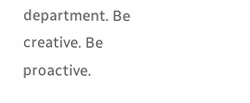department. Be creative. Be proactive.